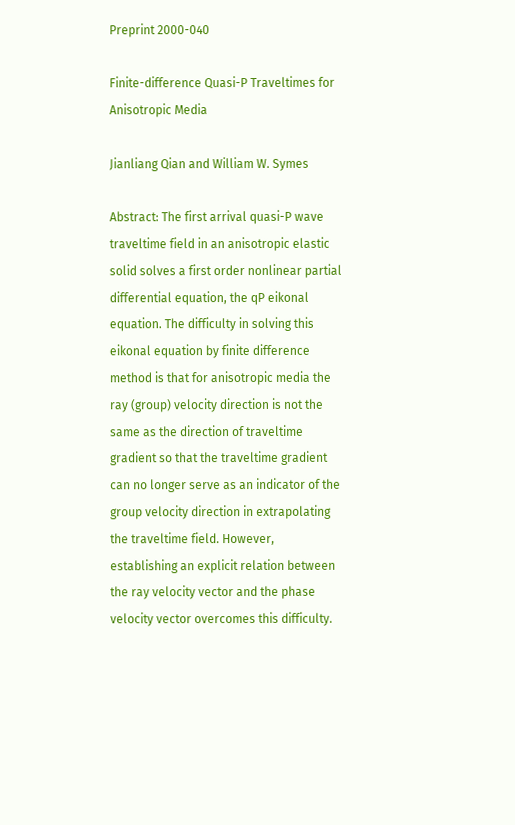Preprint 2000-040

Finite-difference Quasi-P Traveltimes for Anisotropic Media

Jianliang Qian and William W. Symes

Abstract: The first arrival quasi-P wave traveltime field in an anisotropic elastic solid solves a first order nonlinear partial differential equation, the qP eikonal equation. The difficulty in solving this eikonal equation by finite difference method is that for anisotropic media the ray (group) velocity direction is not the same as the direction of traveltime gradient so that the traveltime gradient can no longer serve as an indicator of the group velocity direction in extrapolating the traveltime field. However, establishing an explicit relation between the ray velocity vector and the phase velocity vector overcomes this difficulty.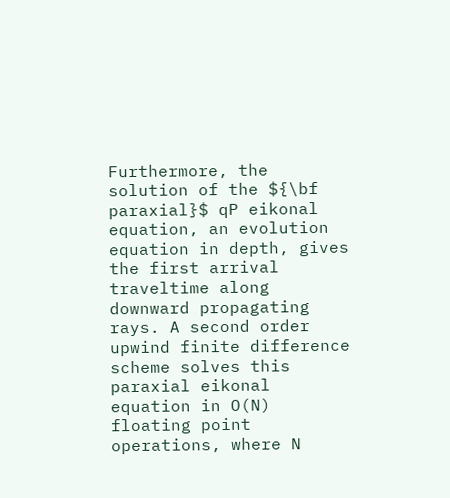Furthermore, the solution of the ${\bf paraxial}$ qP eikonal equation, an evolution equation in depth, gives the first arrival traveltime along downward propagating rays. A second order upwind finite difference scheme solves this paraxial eikonal equation in O(N) floating point operations, where N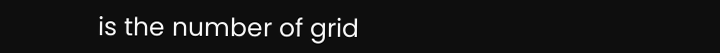is the number of grid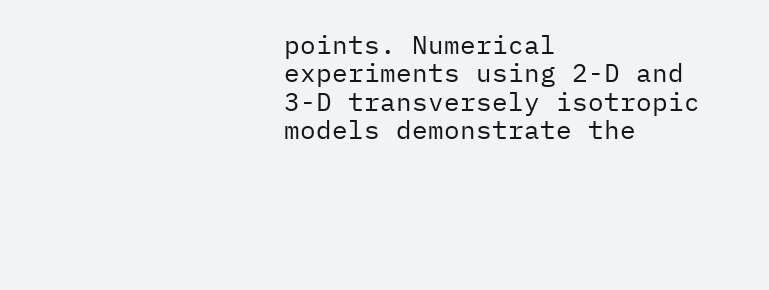points. Numerical experiments using 2-D and 3-D transversely isotropic models demonstrate the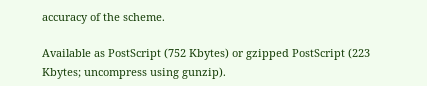accuracy of the scheme.

Available as PostScript (752 Kbytes) or gzipped PostScript (223 Kbytes; uncompress using gunzip).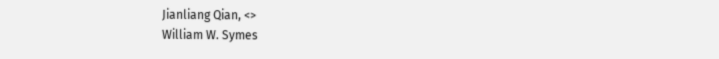Jianliang Qian, <>
William W. Symes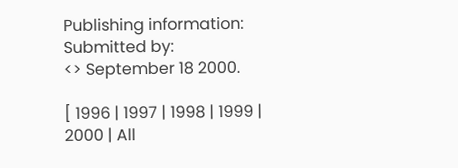Publishing information:
Submitted by:
<> September 18 2000.

[ 1996 | 1997 | 1998 | 1999 | 2000 | All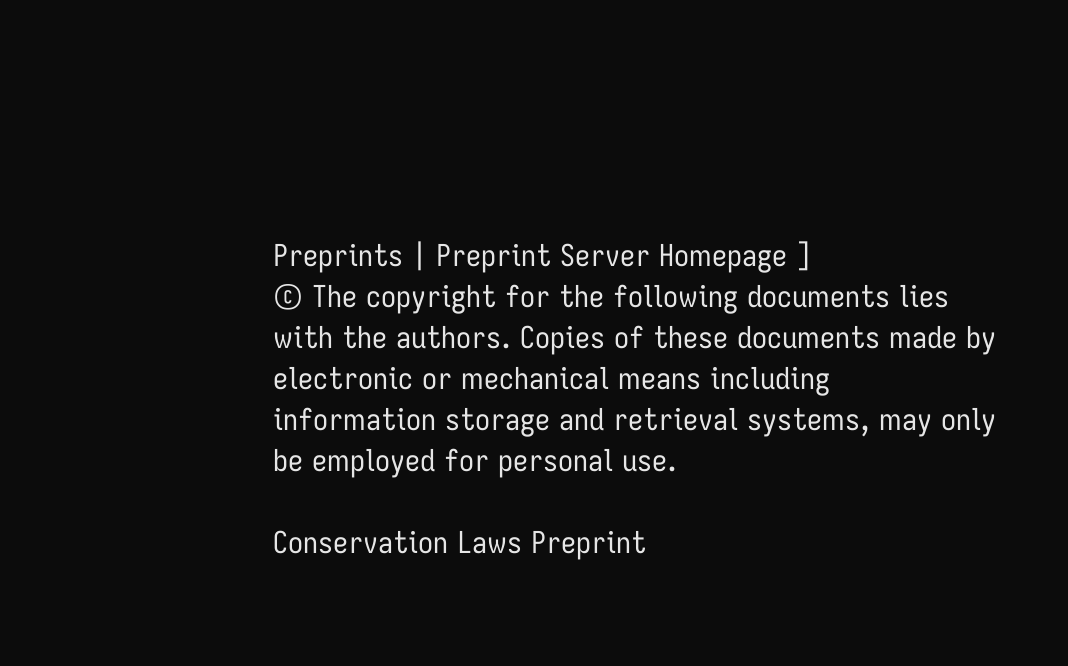Preprints | Preprint Server Homepage ]
© The copyright for the following documents lies with the authors. Copies of these documents made by electronic or mechanical means including information storage and retrieval systems, may only be employed for personal use.

Conservation Laws Preprint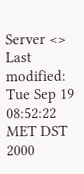Server <>
Last modified: Tue Sep 19 08:52:22 MET DST 2000